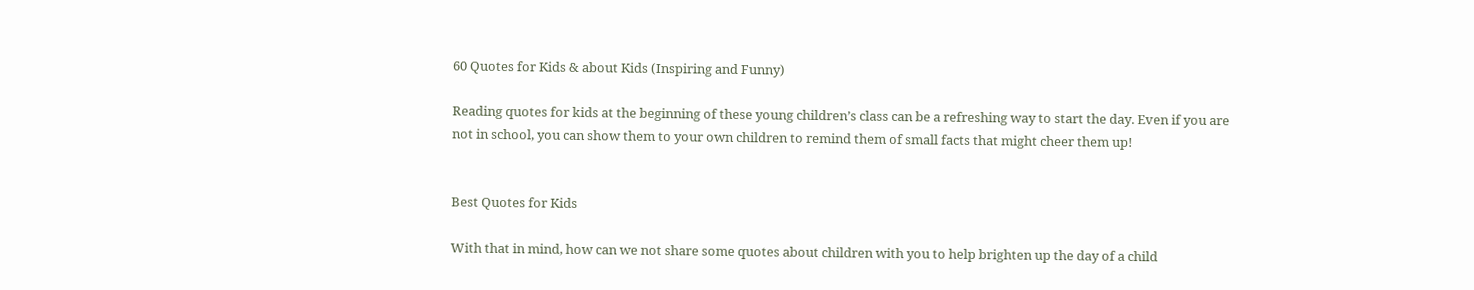60 Quotes for Kids & about Kids (Inspiring and Funny)

Reading quotes for kids at the beginning of these young children’s class can be a refreshing way to start the day. Even if you are not in school, you can show them to your own children to remind them of small facts that might cheer them up!


Best Quotes for Kids

With that in mind, how can we not share some quotes about children with you to help brighten up the day of a child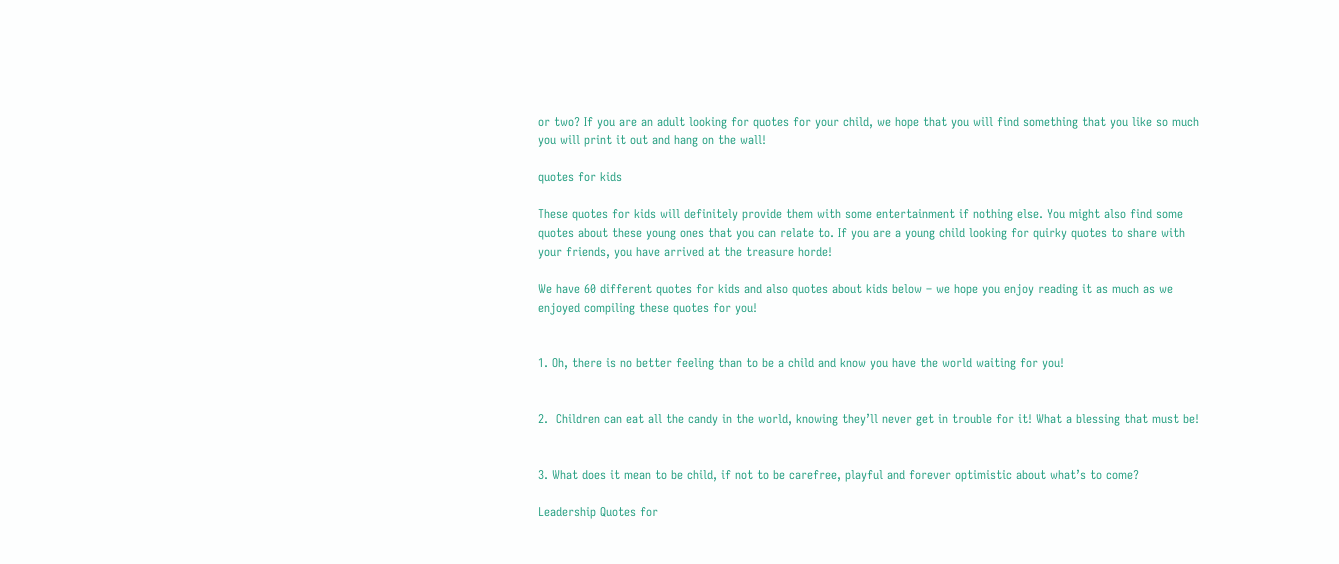or two? If you are an adult looking for quotes for your child, we hope that you will find something that you like so much you will print it out and hang on the wall!

quotes for kids

These quotes for kids will definitely provide them with some entertainment if nothing else. You might also find some quotes about these young ones that you can relate to. If you are a young child looking for quirky quotes to share with your friends, you have arrived at the treasure horde!

We have 60 different quotes for kids and also quotes about kids below – we hope you enjoy reading it as much as we enjoyed compiling these quotes for you!


1. Oh, there is no better feeling than to be a child and know you have the world waiting for you!


2.  Children can eat all the candy in the world, knowing they’ll never get in trouble for it! What a blessing that must be!


3. What does it mean to be child, if not to be carefree, playful and forever optimistic about what’s to come?

Leadership Quotes for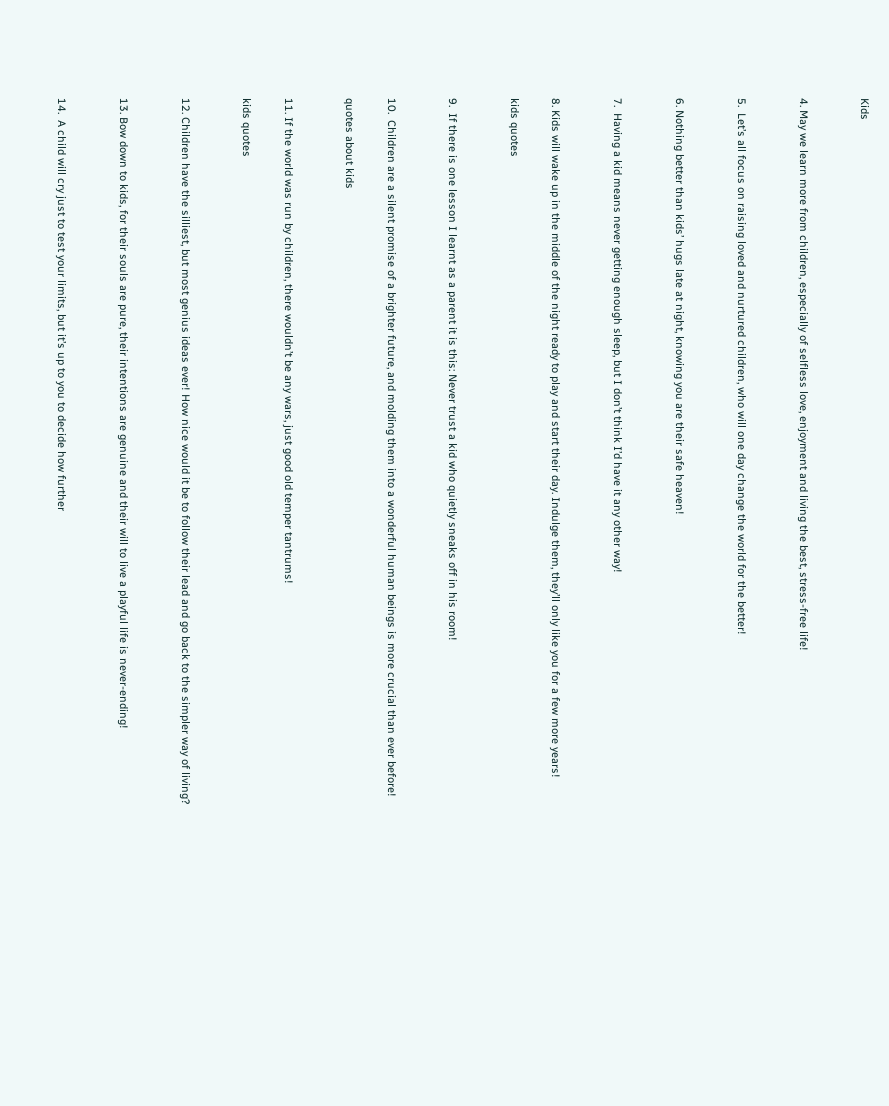Kids


4. May we learn more from children, especially of selfless love, enjoyment and living the best, stress-free life!


5.  Let’s all focus on raising loved and nurtured children, who will one day change the world for the better!


6. Nothing better than kids’ hugs late at night, knowing you are their safe heaven!


7.  Having a kid means never getting enough sleep, but I don’t think I’d have it any other way!


8. Kids will wake up in the middle of the night ready to play and start their day. Indulge them, they’ll only like you for a few more years!

kids quotes


9.  If there is one lesson I learnt as a parent it is this: Never trust a kid who quietly sneaks off in his room!


10.  Children are a silent promise of a brighter future, and molding them into a wonderful human beings is more crucial than ever before!

quotes about kids


11. If the world was run by children, there wouldn’t be any wars, just good old temper tantrums!

kids quotes


12. Children have the silliest, but most genius ideas ever! How nice would it be to follow their lead and go back to the simpler way of living?


13. Bow down to kids, for their souls are pure, their intentions are genuine and their will to live a playful life is never-ending!


14.  A child will cry just to test your limits, but it’s up to you to decide how further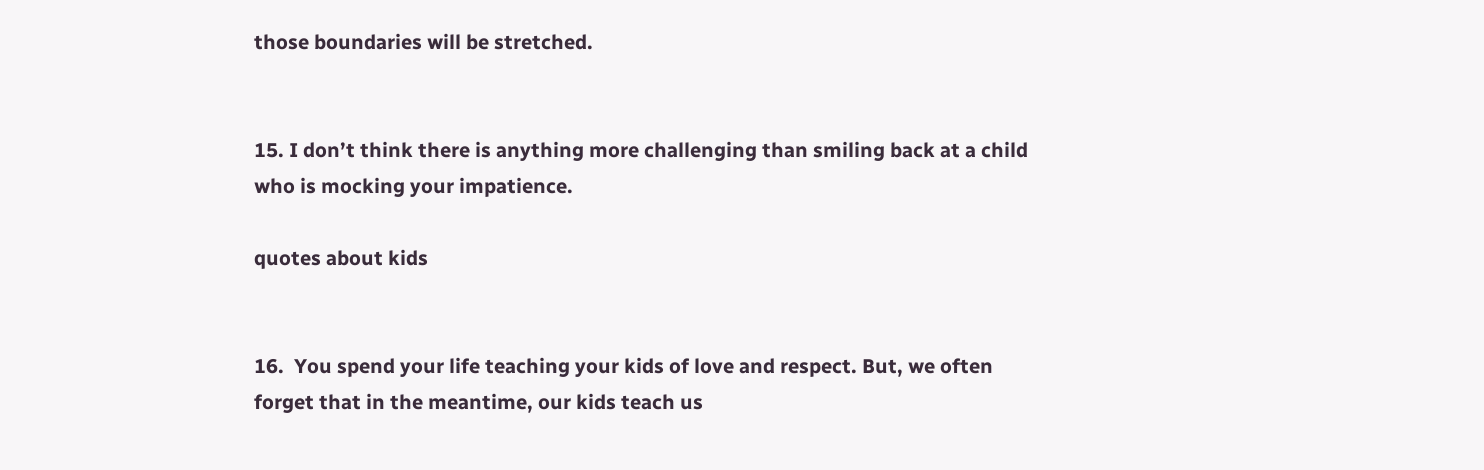those boundaries will be stretched.


15. I don’t think there is anything more challenging than smiling back at a child who is mocking your impatience.

quotes about kids


16.  You spend your life teaching your kids of love and respect. But, we often forget that in the meantime, our kids teach us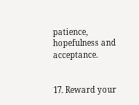patience, hopefulness and acceptance.


17. Reward your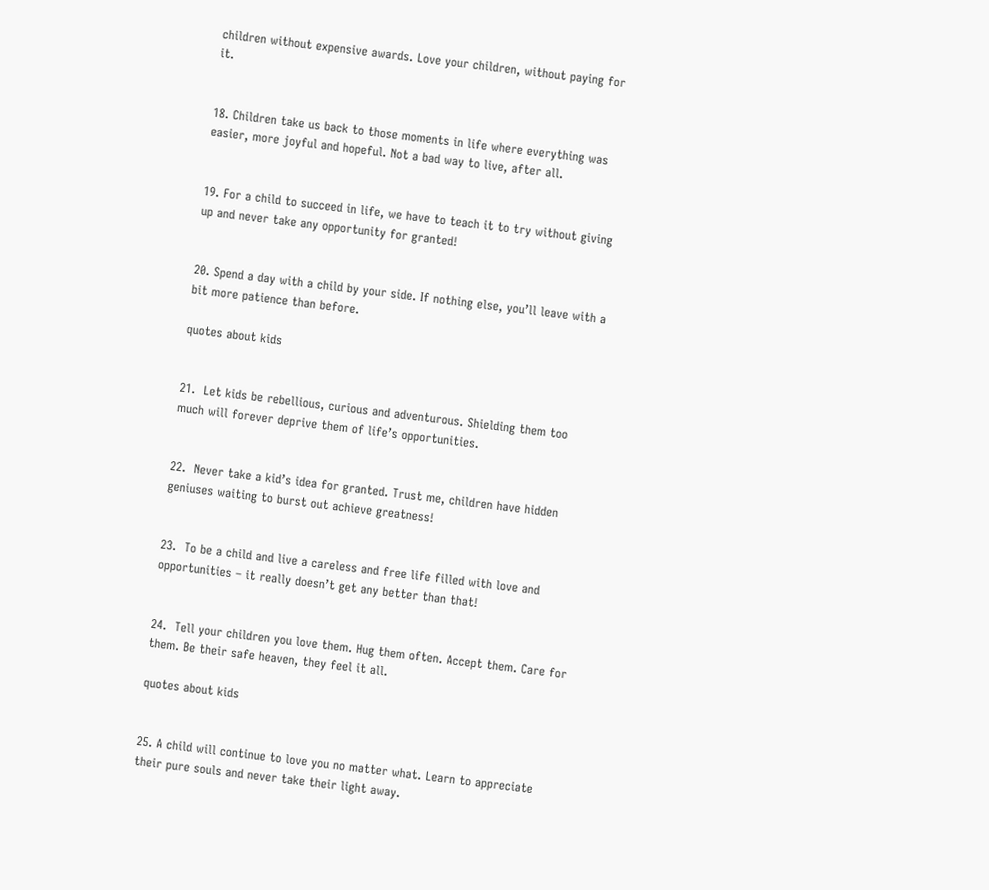children without expensive awards. Love your children, without paying for it.


18. Children take us back to those moments in life where everything was easier, more joyful and hopeful. Not a bad way to live, after all.


19. For a child to succeed in life, we have to teach it to try without giving up and never take any opportunity for granted!


20. Spend a day with a child by your side. If nothing else, you’ll leave with a bit more patience than before.

quotes about kids


21.  Let kids be rebellious, curious and adventurous. Shielding them too much will forever deprive them of life’s opportunities.


22.  Never take a kid’s idea for granted. Trust me, children have hidden geniuses waiting to burst out achieve greatness!


23.  To be a child and live a careless and free life filled with love and opportunities – it really doesn’t get any better than that!


24.  Tell your children you love them. Hug them often. Accept them. Care for them. Be their safe heaven, they feel it all.

quotes about kids


25. A child will continue to love you no matter what. Learn to appreciate their pure souls and never take their light away.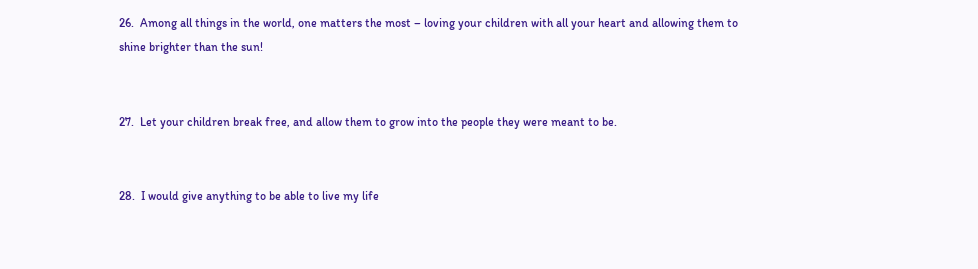26.  Among all things in the world, one matters the most – loving your children with all your heart and allowing them to shine brighter than the sun!


27.  Let your children break free, and allow them to grow into the people they were meant to be.


28.  I would give anything to be able to live my life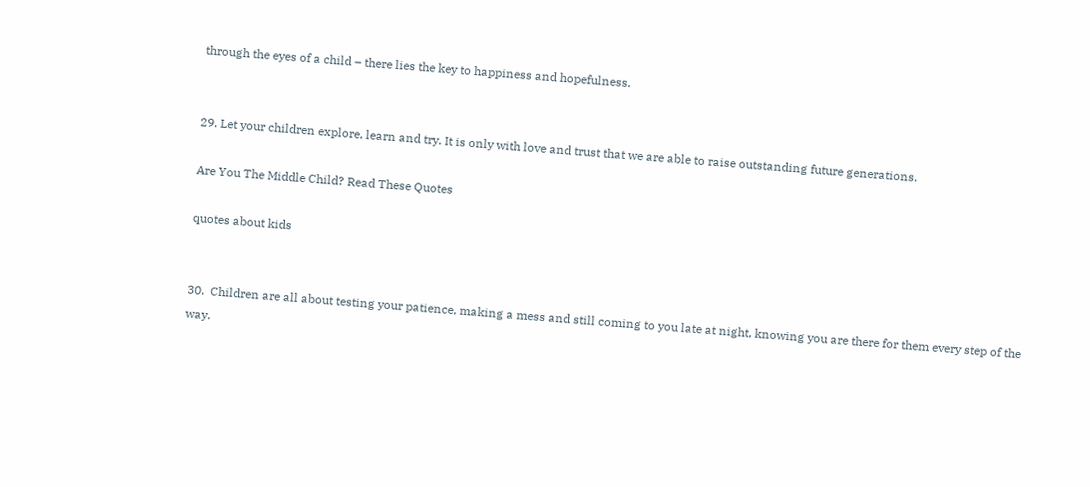through the eyes of a child – there lies the key to happiness and hopefulness.


29. Let your children explore, learn and try. It is only with love and trust that we are able to raise outstanding future generations.

Are You The Middle Child? Read These Quotes

quotes about kids


30.  Children are all about testing your patience, making a mess and still coming to you late at night, knowing you are there for them every step of the way.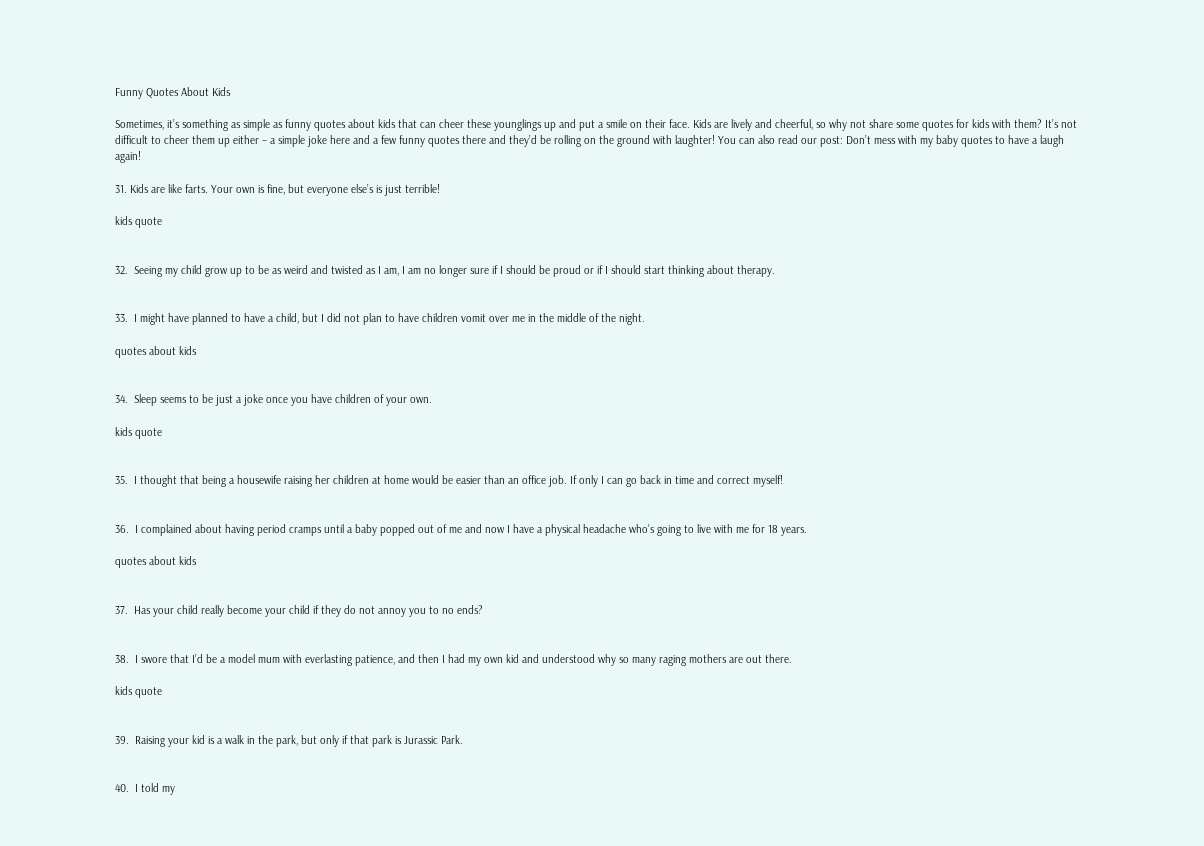Funny Quotes About Kids

Sometimes, it’s something as simple as funny quotes about kids that can cheer these younglings up and put a smile on their face. Kids are lively and cheerful, so why not share some quotes for kids with them? It’s not difficult to cheer them up either – a simple joke here and a few funny quotes there and they’d be rolling on the ground with laughter! You can also read our post: Don’t mess with my baby quotes to have a laugh again!

31. Kids are like farts. Your own is fine, but everyone else’s is just terrible!

kids quote


32.  Seeing my child grow up to be as weird and twisted as I am, I am no longer sure if I should be proud or if I should start thinking about therapy.


33.  I might have planned to have a child, but I did not plan to have children vomit over me in the middle of the night.

quotes about kids


34.  Sleep seems to be just a joke once you have children of your own.

kids quote


35.  I thought that being a housewife raising her children at home would be easier than an office job. If only I can go back in time and correct myself!


36.  I complained about having period cramps until a baby popped out of me and now I have a physical headache who’s going to live with me for 18 years.

quotes about kids


37.  Has your child really become your child if they do not annoy you to no ends?


38.  I swore that I’d be a model mum with everlasting patience, and then I had my own kid and understood why so many raging mothers are out there.

kids quote


39.  Raising your kid is a walk in the park, but only if that park is Jurassic Park.


40.  I told my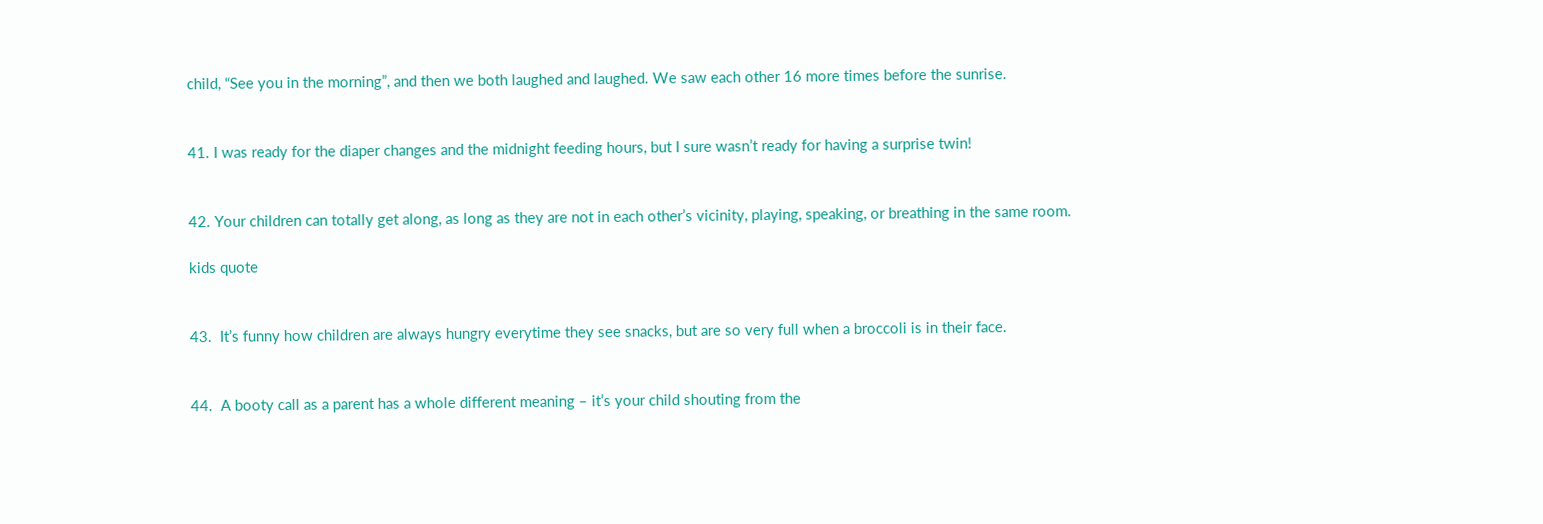child, “See you in the morning”, and then we both laughed and laughed. We saw each other 16 more times before the sunrise.


41. I was ready for the diaper changes and the midnight feeding hours, but I sure wasn’t ready for having a surprise twin!


42. Your children can totally get along, as long as they are not in each other’s vicinity, playing, speaking, or breathing in the same room.

kids quote


43.  It’s funny how children are always hungry everytime they see snacks, but are so very full when a broccoli is in their face.


44.  A booty call as a parent has a whole different meaning – it’s your child shouting from the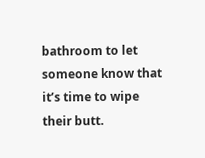bathroom to let someone know that it’s time to wipe their butt.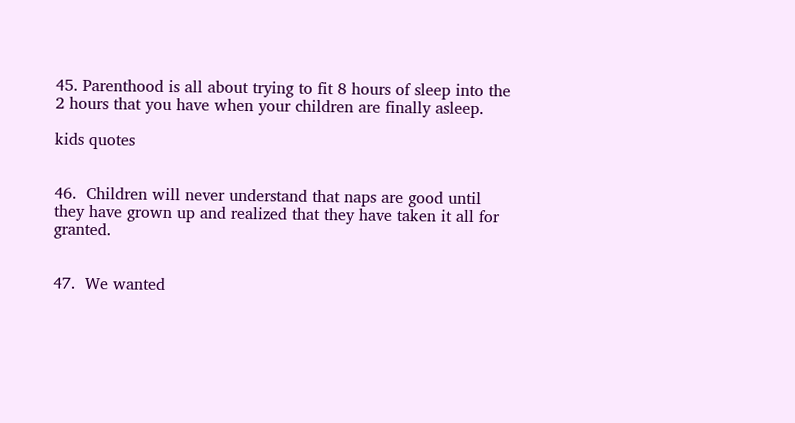45. Parenthood is all about trying to fit 8 hours of sleep into the 2 hours that you have when your children are finally asleep.

kids quotes


46.  Children will never understand that naps are good until they have grown up and realized that they have taken it all for granted.


47.  We wanted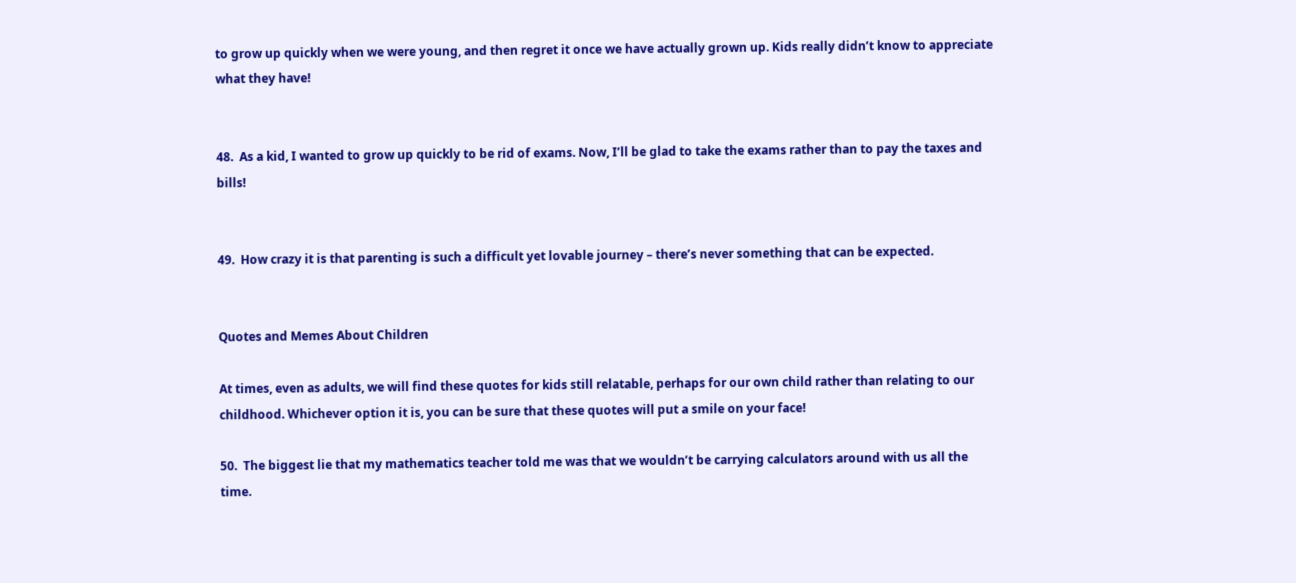to grow up quickly when we were young, and then regret it once we have actually grown up. Kids really didn’t know to appreciate what they have!


48.  As a kid, I wanted to grow up quickly to be rid of exams. Now, I’ll be glad to take the exams rather than to pay the taxes and bills!


49.  How crazy it is that parenting is such a difficult yet lovable journey – there’s never something that can be expected.


Quotes and Memes About Children

At times, even as adults, we will find these quotes for kids still relatable, perhaps for our own child rather than relating to our childhood. Whichever option it is, you can be sure that these quotes will put a smile on your face!

50.  The biggest lie that my mathematics teacher told me was that we wouldn’t be carrying calculators around with us all the time.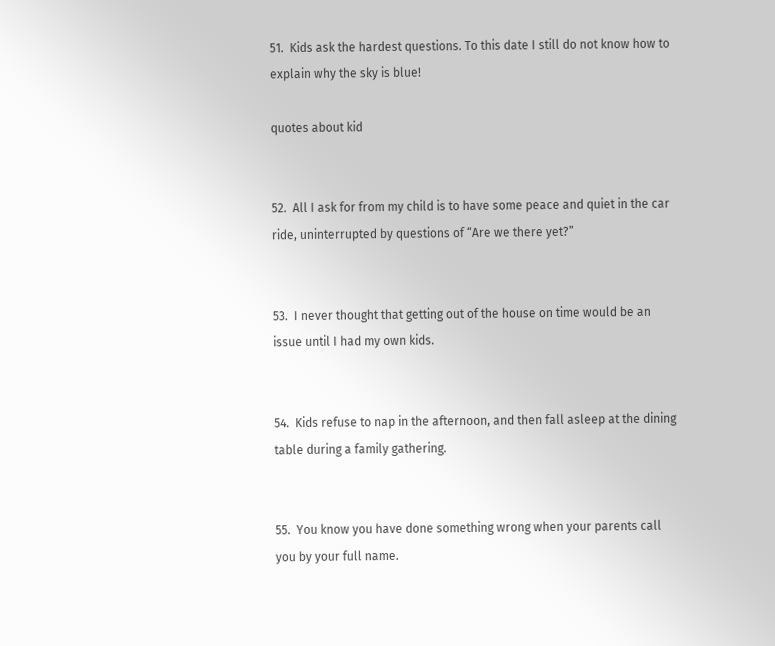51.  Kids ask the hardest questions. To this date I still do not know how to explain why the sky is blue!

quotes about kid


52.  All I ask for from my child is to have some peace and quiet in the car ride, uninterrupted by questions of “Are we there yet?”


53.  I never thought that getting out of the house on time would be an issue until I had my own kids.


54.  Kids refuse to nap in the afternoon, and then fall asleep at the dining table during a family gathering.


55.  You know you have done something wrong when your parents call you by your full name.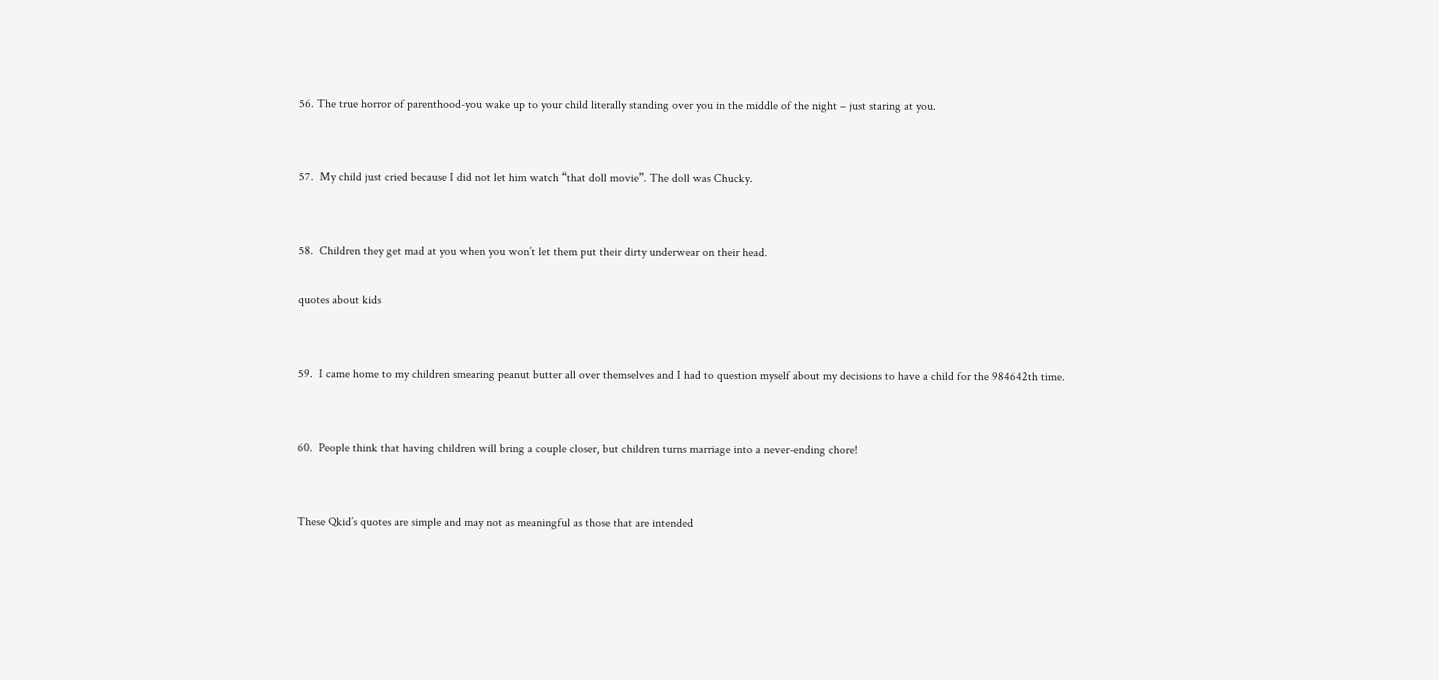56. The true horror of parenthood-you wake up to your child literally standing over you in the middle of the night – just staring at you.


57.  My child just cried because I did not let him watch “that doll movie”. The doll was Chucky.


58.  Children they get mad at you when you won’t let them put their dirty underwear on their head.

quotes about kids


59.  I came home to my children smearing peanut butter all over themselves and I had to question myself about my decisions to have a child for the 984642th time.


60.  People think that having children will bring a couple closer, but children turns marriage into a never-ending chore!


These Qkid’s quotes are simple and may not as meaningful as those that are intended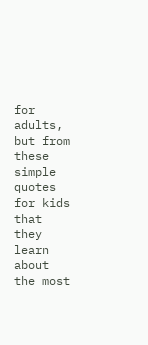for adults, but from these simple quotes for kids that they learn about the most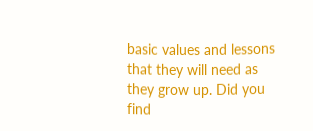basic values and lessons that they will need as they grow up. Did you find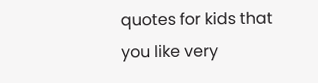quotes for kids that you like very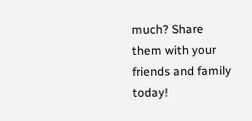much? Share them with your friends and family today!